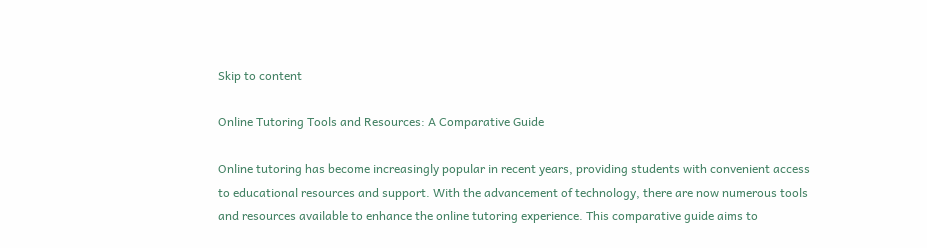Skip to content

Online Tutoring Tools and Resources: A Comparative Guide

Online tutoring has become increasingly popular in recent years, providing students with convenient access to educational resources and support. With the advancement of technology, there are now numerous tools and resources available to enhance the online tutoring experience. This comparative guide aims to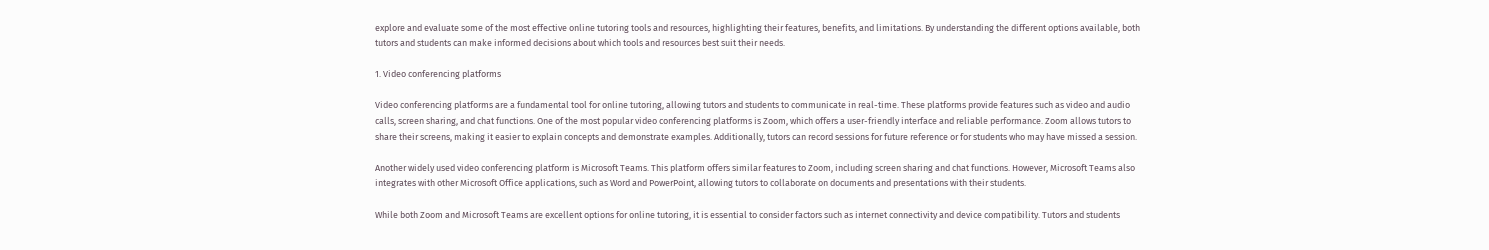explore and evaluate some of the most effective online tutoring tools and resources, highlighting their features, benefits, and limitations. By understanding the different options available, both tutors and students can make informed decisions about which tools and resources best suit their needs.

1. Video conferencing platforms

Video conferencing platforms are a fundamental tool for online tutoring, allowing tutors and students to communicate in real-time. These platforms provide features such as video and audio calls, screen sharing, and chat functions. One of the most popular video conferencing platforms is Zoom, which offers a user-friendly interface and reliable performance. Zoom allows tutors to share their screens, making it easier to explain concepts and demonstrate examples. Additionally, tutors can record sessions for future reference or for students who may have missed a session.

Another widely used video conferencing platform is Microsoft Teams. This platform offers similar features to Zoom, including screen sharing and chat functions. However, Microsoft Teams also integrates with other Microsoft Office applications, such as Word and PowerPoint, allowing tutors to collaborate on documents and presentations with their students.

While both Zoom and Microsoft Teams are excellent options for online tutoring, it is essential to consider factors such as internet connectivity and device compatibility. Tutors and students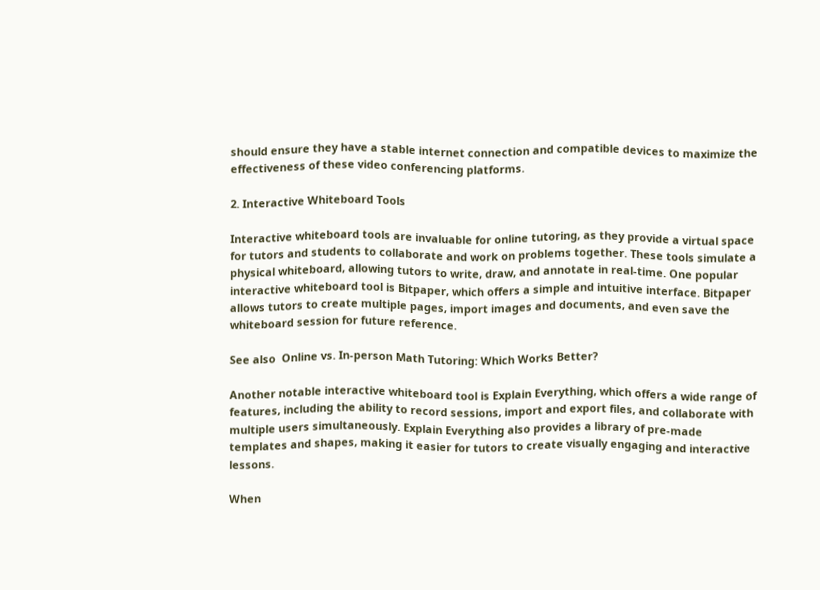should ensure they have a stable internet connection and compatible devices to maximize the effectiveness of these video conferencing platforms.

2. Interactive Whiteboard Tools

Interactive whiteboard tools are invaluable for online tutoring, as they provide a virtual space for tutors and students to collaborate and work on problems together. These tools simulate a physical whiteboard, allowing tutors to write, draw, and annotate in real-time. One popular interactive whiteboard tool is Bitpaper, which offers a simple and intuitive interface. Bitpaper allows tutors to create multiple pages, import images and documents, and even save the whiteboard session for future reference.

See also  Online vs. In-person Math Tutoring: Which Works Better?

Another notable interactive whiteboard tool is Explain Everything, which offers a wide range of features, including the ability to record sessions, import and export files, and collaborate with multiple users simultaneously. Explain Everything also provides a library of pre-made templates and shapes, making it easier for tutors to create visually engaging and interactive lessons.

When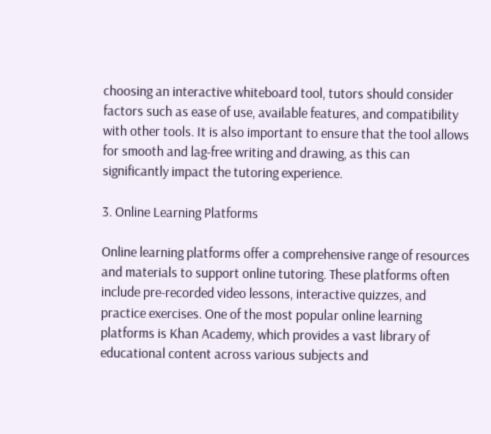choosing an interactive whiteboard tool, tutors should consider factors such as ease of use, available features, and compatibility with other tools. It is also important to ensure that the tool allows for smooth and lag-free writing and drawing, as this can significantly impact the tutoring experience.

3. Online Learning Platforms

Online learning platforms offer a comprehensive range of resources and materials to support online tutoring. These platforms often include pre-recorded video lessons, interactive quizzes, and practice exercises. One of the most popular online learning platforms is Khan Academy, which provides a vast library of educational content across various subjects and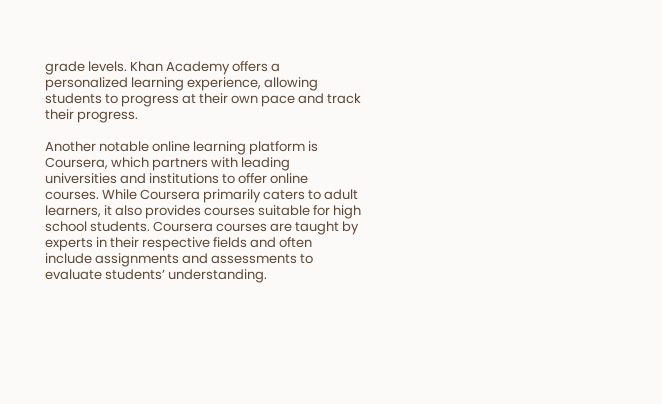grade levels. Khan Academy offers a personalized learning experience, allowing students to progress at their own pace and track their progress.

Another notable online learning platform is Coursera, which partners with leading universities and institutions to offer online courses. While Coursera primarily caters to adult learners, it also provides courses suitable for high school students. Coursera courses are taught by experts in their respective fields and often include assignments and assessments to evaluate students’ understanding.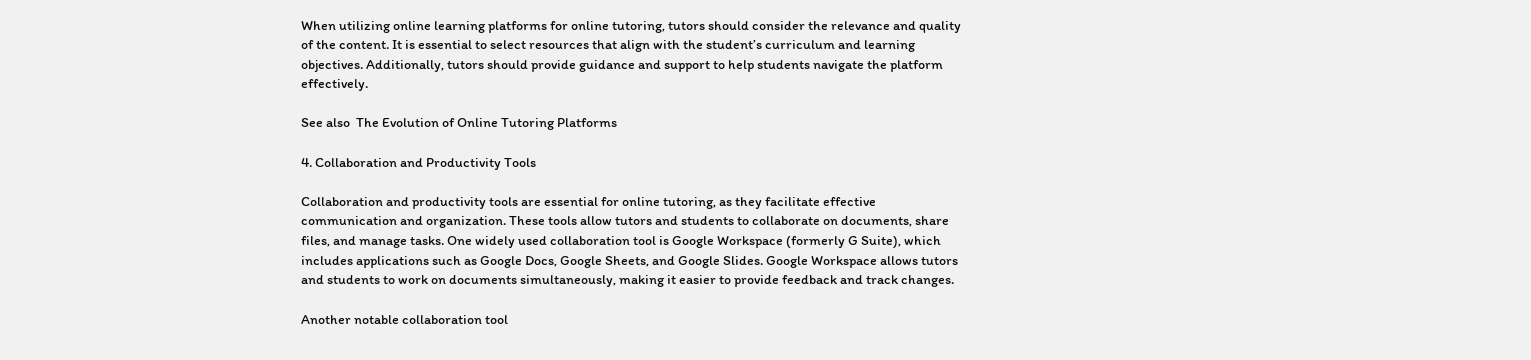When utilizing online learning platforms for online tutoring, tutors should consider the relevance and quality of the content. It is essential to select resources that align with the student’s curriculum and learning objectives. Additionally, tutors should provide guidance and support to help students navigate the platform effectively.

See also  The Evolution of Online Tutoring Platforms

4. Collaboration and Productivity Tools

Collaboration and productivity tools are essential for online tutoring, as they facilitate effective communication and organization. These tools allow tutors and students to collaborate on documents, share files, and manage tasks. One widely used collaboration tool is Google Workspace (formerly G Suite), which includes applications such as Google Docs, Google Sheets, and Google Slides. Google Workspace allows tutors and students to work on documents simultaneously, making it easier to provide feedback and track changes.

Another notable collaboration tool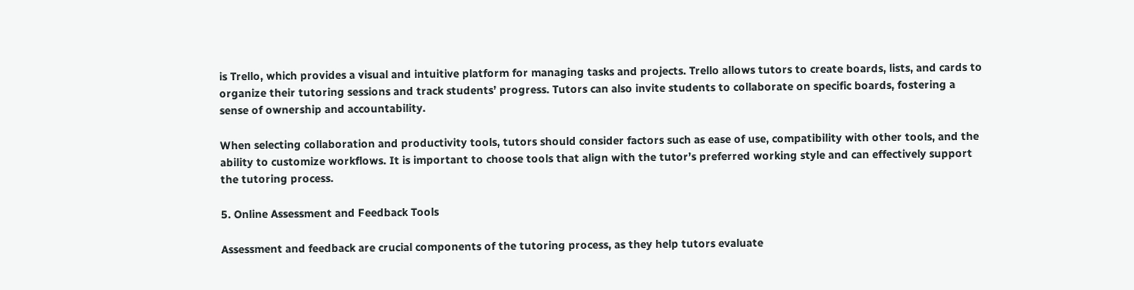is Trello, which provides a visual and intuitive platform for managing tasks and projects. Trello allows tutors to create boards, lists, and cards to organize their tutoring sessions and track students’ progress. Tutors can also invite students to collaborate on specific boards, fostering a sense of ownership and accountability.

When selecting collaboration and productivity tools, tutors should consider factors such as ease of use, compatibility with other tools, and the ability to customize workflows. It is important to choose tools that align with the tutor’s preferred working style and can effectively support the tutoring process.

5. Online Assessment and Feedback Tools

Assessment and feedback are crucial components of the tutoring process, as they help tutors evaluate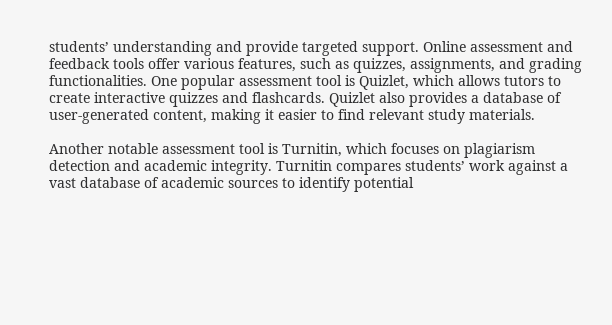students’ understanding and provide targeted support. Online assessment and feedback tools offer various features, such as quizzes, assignments, and grading functionalities. One popular assessment tool is Quizlet, which allows tutors to create interactive quizzes and flashcards. Quizlet also provides a database of user-generated content, making it easier to find relevant study materials.

Another notable assessment tool is Turnitin, which focuses on plagiarism detection and academic integrity. Turnitin compares students’ work against a vast database of academic sources to identify potential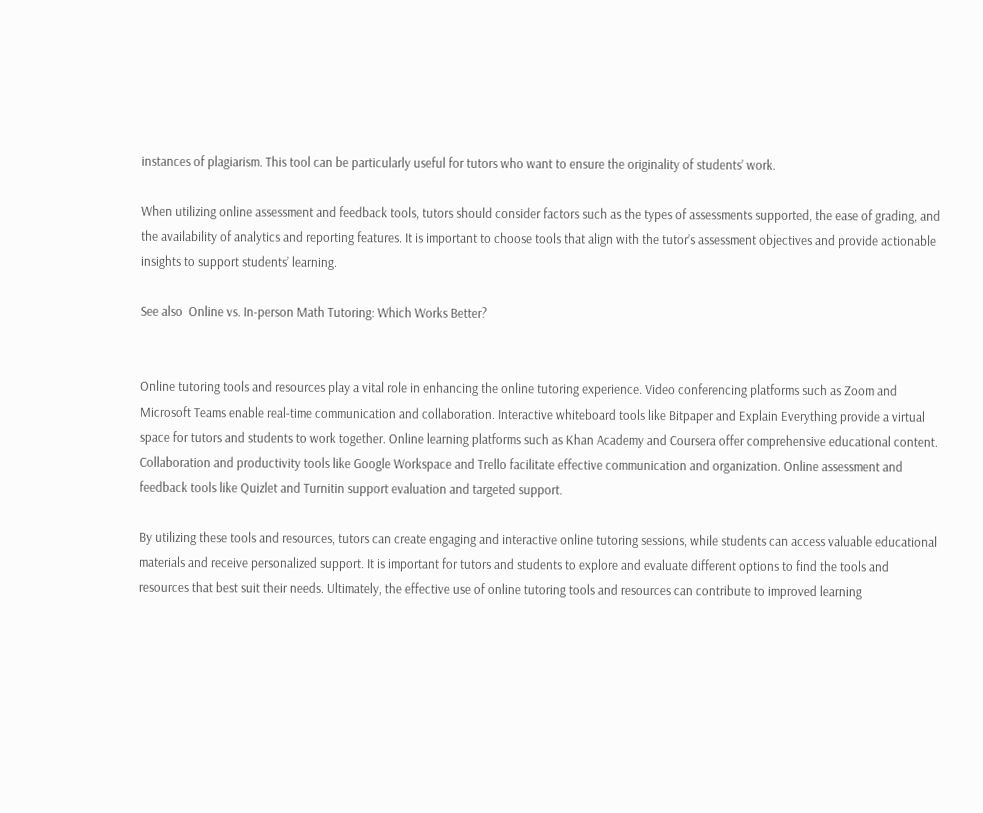instances of plagiarism. This tool can be particularly useful for tutors who want to ensure the originality of students’ work.

When utilizing online assessment and feedback tools, tutors should consider factors such as the types of assessments supported, the ease of grading, and the availability of analytics and reporting features. It is important to choose tools that align with the tutor’s assessment objectives and provide actionable insights to support students’ learning.

See also  Online vs. In-person Math Tutoring: Which Works Better?


Online tutoring tools and resources play a vital role in enhancing the online tutoring experience. Video conferencing platforms such as Zoom and Microsoft Teams enable real-time communication and collaboration. Interactive whiteboard tools like Bitpaper and Explain Everything provide a virtual space for tutors and students to work together. Online learning platforms such as Khan Academy and Coursera offer comprehensive educational content. Collaboration and productivity tools like Google Workspace and Trello facilitate effective communication and organization. Online assessment and feedback tools like Quizlet and Turnitin support evaluation and targeted support.

By utilizing these tools and resources, tutors can create engaging and interactive online tutoring sessions, while students can access valuable educational materials and receive personalized support. It is important for tutors and students to explore and evaluate different options to find the tools and resources that best suit their needs. Ultimately, the effective use of online tutoring tools and resources can contribute to improved learning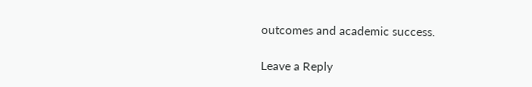outcomes and academic success.

Leave a Reply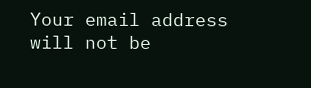Your email address will not be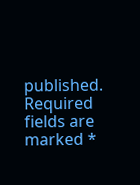published. Required fields are marked *